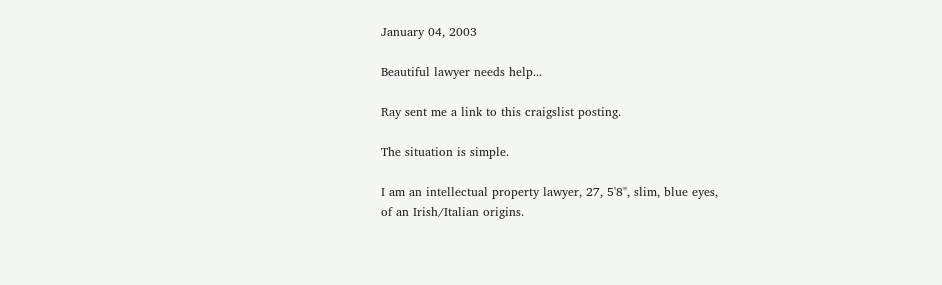January 04, 2003

Beautiful lawyer needs help...

Ray sent me a link to this craigslist posting.

The situation is simple.

I am an intellectual property lawyer, 27, 5'8", slim, blue eyes,
of an Irish/Italian origins.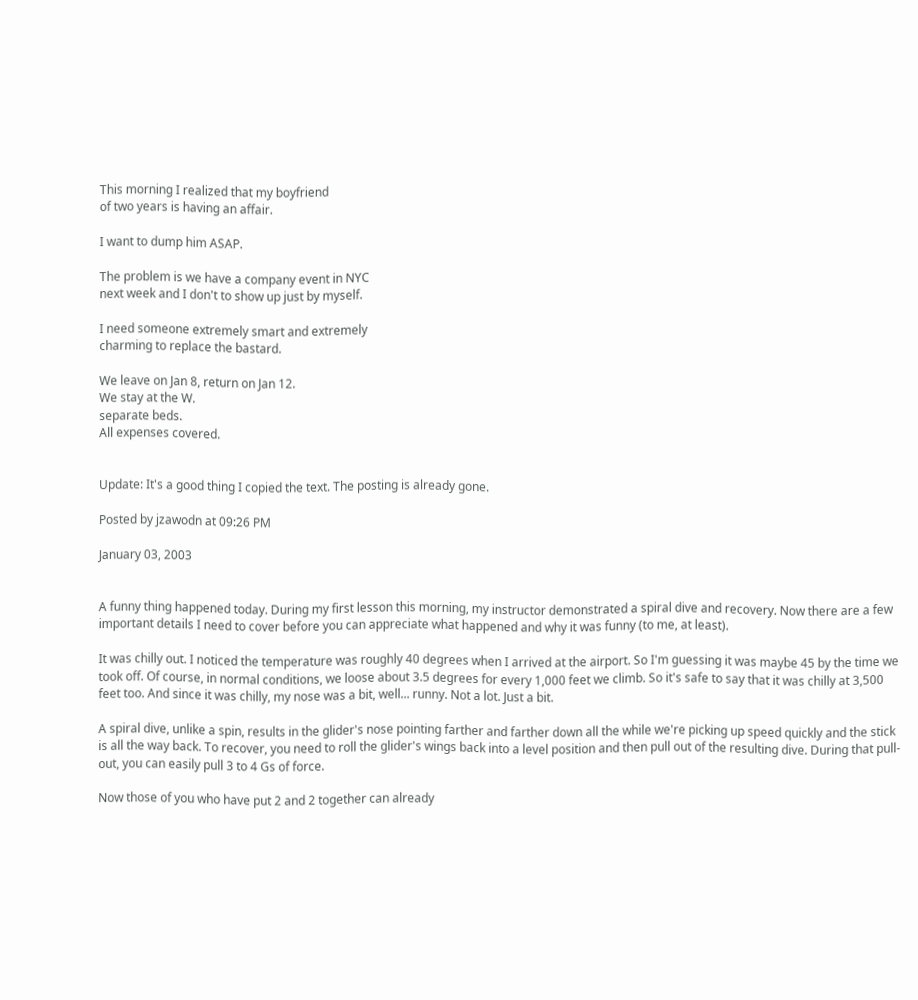This morning I realized that my boyfriend
of two years is having an affair.

I want to dump him ASAP.

The problem is we have a company event in NYC
next week and I don't to show up just by myself.

I need someone extremely smart and extremely
charming to replace the bastard.

We leave on Jan 8, return on Jan 12.
We stay at the W.
separate beds.
All expenses covered.


Update: It's a good thing I copied the text. The posting is already gone.

Posted by jzawodn at 09:26 PM

January 03, 2003


A funny thing happened today. During my first lesson this morning, my instructor demonstrated a spiral dive and recovery. Now there are a few important details I need to cover before you can appreciate what happened and why it was funny (to me, at least).

It was chilly out. I noticed the temperature was roughly 40 degrees when I arrived at the airport. So I'm guessing it was maybe 45 by the time we took off. Of course, in normal conditions, we loose about 3.5 degrees for every 1,000 feet we climb. So it's safe to say that it was chilly at 3,500 feet too. And since it was chilly, my nose was a bit, well... runny. Not a lot. Just a bit.

A spiral dive, unlike a spin, results in the glider's nose pointing farther and farther down all the while we're picking up speed quickly and the stick is all the way back. To recover, you need to roll the glider's wings back into a level position and then pull out of the resulting dive. During that pull-out, you can easily pull 3 to 4 Gs of force.

Now those of you who have put 2 and 2 together can already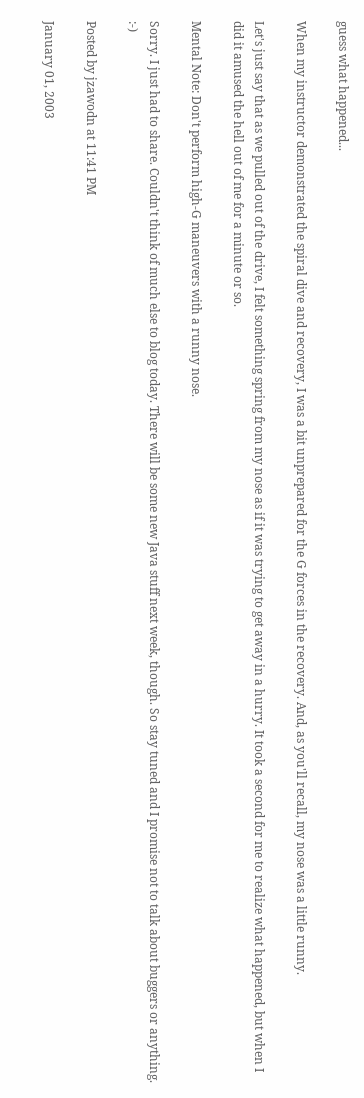guess what happened...

When my instructor demonstrated the spiral dive and recovery, I was a bit unprepared for the G forces in the recovery. And, as you'll recall, my nose was a little runny.

Let's just say that as we pulled out of the drive, I felt something spring from my nose as if it was trying to get away in a hurry. It took a second for me to realize what happened, but when I did it amused the hell out of me for a minute or so.

Mental Note: Don't perform high-G maneuvers with a runny nose.

Sorry. I just had to share. Couldn't think of much else to blog today. There will be some new Java stuff next week, though. So stay tuned and I promise not to talk about buggers or anything. :-)

Posted by jzawodn at 11:41 PM

January 01, 2003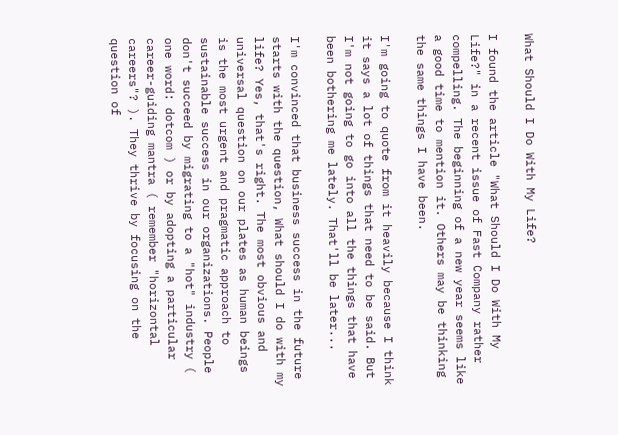What Should I Do With My Life?

I found the article "What Should I Do With My Life?" in a recent issue of Fast Company rather compelling. The beginning of a new year seems like a good time to mention it. Others may be thinking the same things I have been.

I'm going to quote from it heavily because I think it says a lot of things that need to be said. But I'm not going to go into all the things that have been bothering me lately. That'll be later...

I'm convinced that business success in the future starts with the question, What should I do with my life? Yes, that's right. The most obvious and universal question on our plates as human beings is the most urgent and pragmatic approach to sustainable success in our organizations. People don't succeed by migrating to a "hot" industry ( one word: dotcom ) or by adopting a particular career-guiding mantra ( remember "horizontal careers"? ). They thrive by focusing on the question of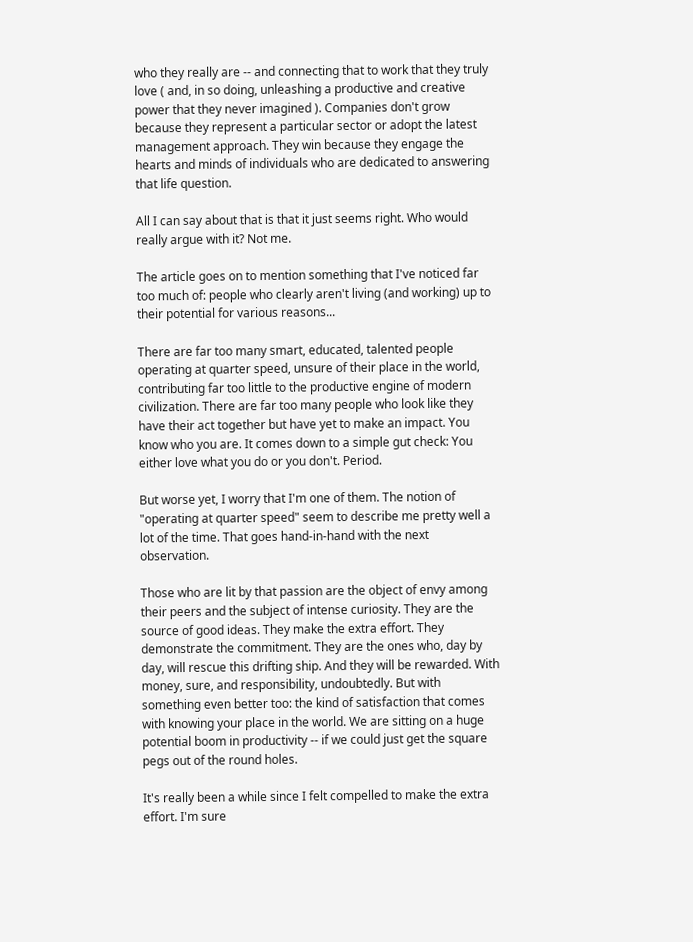who they really are -- and connecting that to work that they truly love ( and, in so doing, unleashing a productive and creative power that they never imagined ). Companies don't grow because they represent a particular sector or adopt the latest management approach. They win because they engage the hearts and minds of individuals who are dedicated to answering that life question.

All I can say about that is that it just seems right. Who would really argue with it? Not me.

The article goes on to mention something that I've noticed far too much of: people who clearly aren't living (and working) up to their potential for various reasons...

There are far too many smart, educated, talented people operating at quarter speed, unsure of their place in the world, contributing far too little to the productive engine of modern civilization. There are far too many people who look like they have their act together but have yet to make an impact. You know who you are. It comes down to a simple gut check: You either love what you do or you don't. Period.

But worse yet, I worry that I'm one of them. The notion of "operating at quarter speed" seem to describe me pretty well a lot of the time. That goes hand-in-hand with the next observation.

Those who are lit by that passion are the object of envy among their peers and the subject of intense curiosity. They are the source of good ideas. They make the extra effort. They demonstrate the commitment. They are the ones who, day by day, will rescue this drifting ship. And they will be rewarded. With money, sure, and responsibility, undoubtedly. But with something even better too: the kind of satisfaction that comes with knowing your place in the world. We are sitting on a huge potential boom in productivity -- if we could just get the square pegs out of the round holes.

It's really been a while since I felt compelled to make the extra effort. I'm sure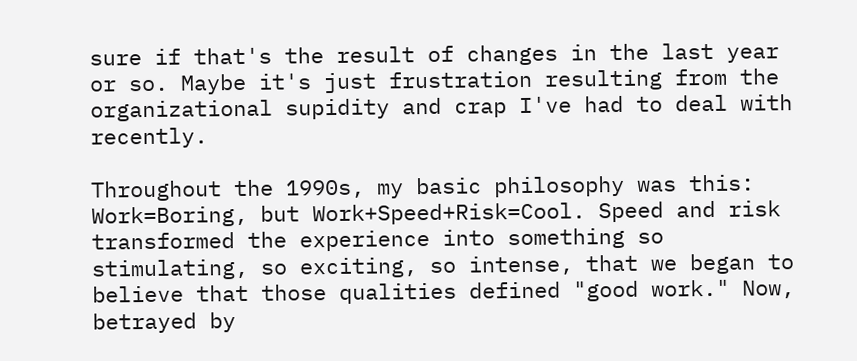sure if that's the result of changes in the last year or so. Maybe it's just frustration resulting from the organizational supidity and crap I've had to deal with recently.

Throughout the 1990s, my basic philosophy was this: Work=Boring, but Work+Speed+Risk=Cool. Speed and risk transformed the experience into something so stimulating, so exciting, so intense, that we began to believe that those qualities defined "good work." Now, betrayed by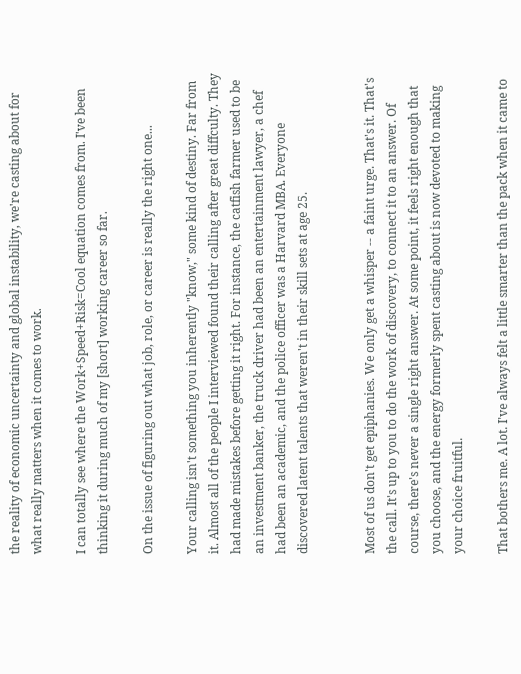the reality of economic uncertainty and global instability, we're casting about for what really matters when it comes to work.

I can totally see where the Work+Speed+Risk=Cool equation comes from. I've been thinking it during much of my [short] working career so far.

On the issue of figuring out what job, role, or career is really the right one...

Your calling isn't something you inherently "know," some kind of destiny. Far from it. Almost all of the people I interviewed found their calling after great diffculty. They had made mistakes before getting it right. For instance, the catfish farmer used to be an investment banker, the truck driver had been an entertainment lawyer, a chef had been an academic, and the police officer was a Harvard MBA. Everyone discovered latent talents that weren't in their skill sets at age 25.


Most of us don't get epiphanies. We only get a whisper -- a faint urge. That's it. That's the call. It's up to you to do the work of discovery, to connect it to an answer. Of course, there's never a single right answer. At some point, it feels right enough that you choose, and the energy formerly spent casting about is now devoted to making your choice fruitful.

That bothers me. A lot. I've always felt a little smarter than the pack when it came to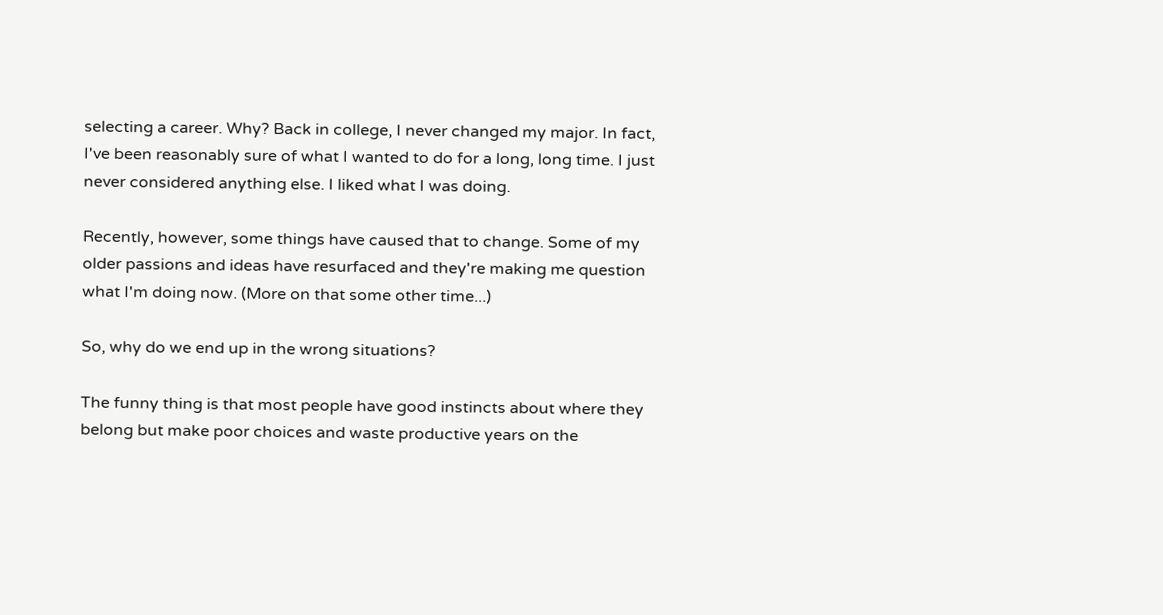selecting a career. Why? Back in college, I never changed my major. In fact, I've been reasonably sure of what I wanted to do for a long, long time. I just never considered anything else. I liked what I was doing.

Recently, however, some things have caused that to change. Some of my older passions and ideas have resurfaced and they're making me question what I'm doing now. (More on that some other time...)

So, why do we end up in the wrong situations?

The funny thing is that most people have good instincts about where they belong but make poor choices and waste productive years on the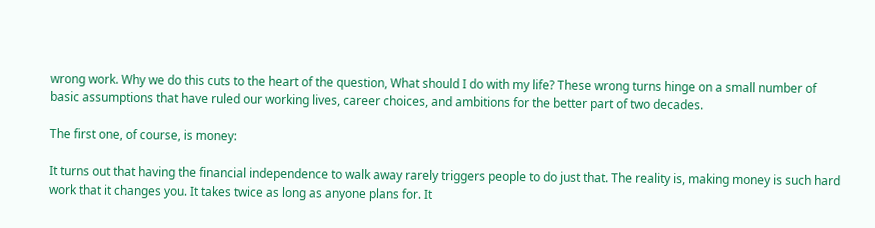wrong work. Why we do this cuts to the heart of the question, What should I do with my life? These wrong turns hinge on a small number of basic assumptions that have ruled our working lives, career choices, and ambitions for the better part of two decades.

The first one, of course, is money:

It turns out that having the financial independence to walk away rarely triggers people to do just that. The reality is, making money is such hard work that it changes you. It takes twice as long as anyone plans for. It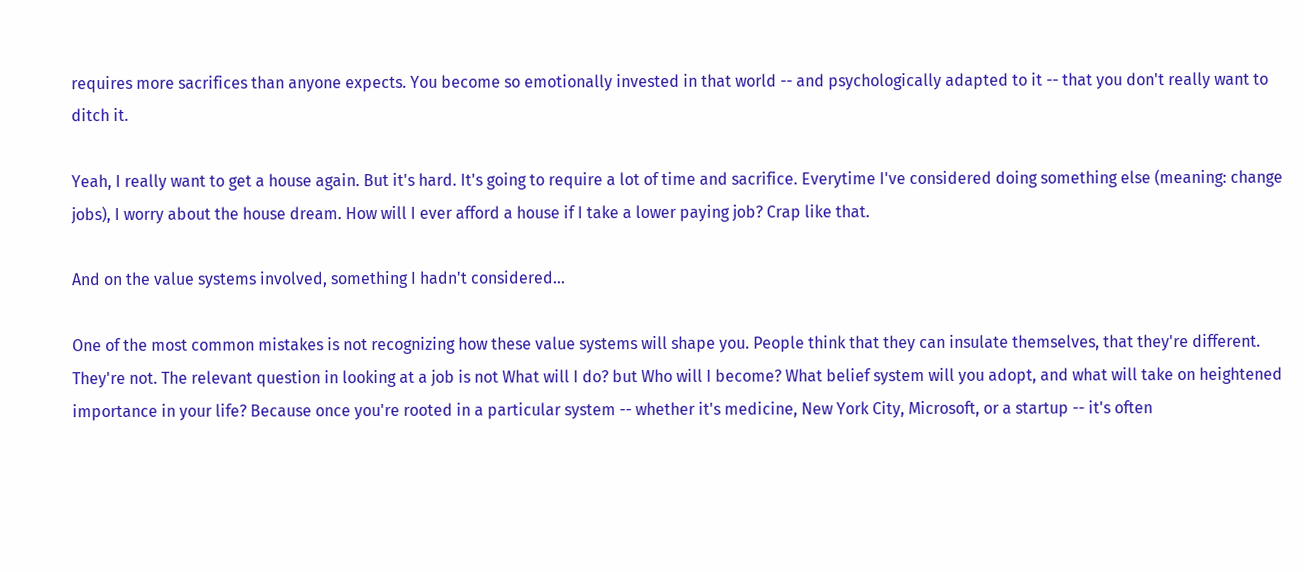requires more sacrifices than anyone expects. You become so emotionally invested in that world -- and psychologically adapted to it -- that you don't really want to ditch it.

Yeah, I really want to get a house again. But it's hard. It's going to require a lot of time and sacrifice. Everytime I've considered doing something else (meaning: change jobs), I worry about the house dream. How will I ever afford a house if I take a lower paying job? Crap like that.

And on the value systems involved, something I hadn't considered...

One of the most common mistakes is not recognizing how these value systems will shape you. People think that they can insulate themselves, that they're different. They're not. The relevant question in looking at a job is not What will I do? but Who will I become? What belief system will you adopt, and what will take on heightened importance in your life? Because once you're rooted in a particular system -- whether it's medicine, New York City, Microsoft, or a startup -- it's often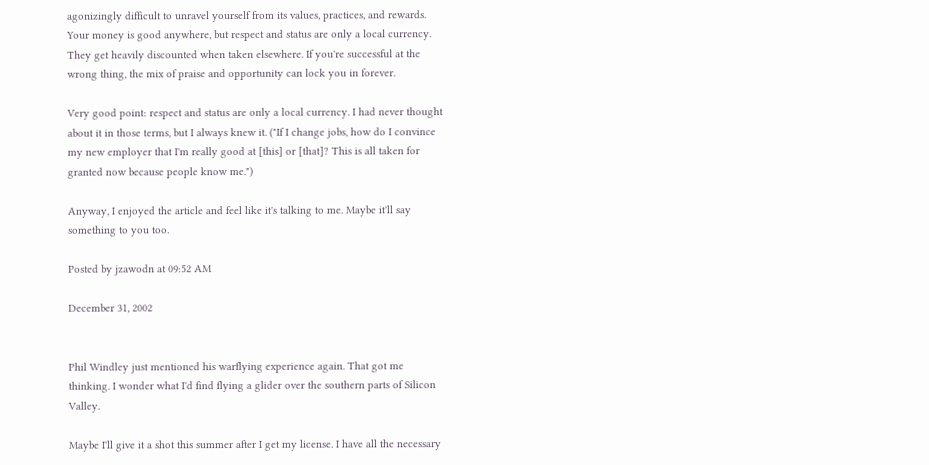agonizingly difficult to unravel yourself from its values, practices, and rewards. Your money is good anywhere, but respect and status are only a local currency. They get heavily discounted when taken elsewhere. If you're successful at the wrong thing, the mix of praise and opportunity can lock you in forever.

Very good point: respect and status are only a local currency. I had never thought about it in those terms, but I always knew it. ("If I change jobs, how do I convince my new employer that I'm really good at [this] or [that]? This is all taken for granted now because people know me.")

Anyway, I enjoyed the article and feel like it's talking to me. Maybe it'll say something to you too.

Posted by jzawodn at 09:52 AM

December 31, 2002


Phil Windley just mentioned his warflying experience again. That got me thinking. I wonder what I'd find flying a glider over the southern parts of Silicon Valley.

Maybe I'll give it a shot this summer after I get my license. I have all the necessary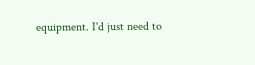equipment. I'd just need to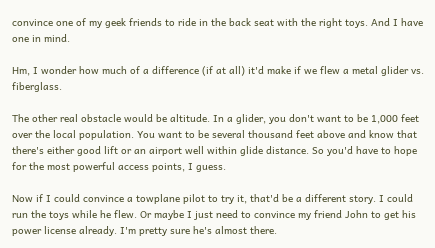convince one of my geek friends to ride in the back seat with the right toys. And I have one in mind.

Hm, I wonder how much of a difference (if at all) it'd make if we flew a metal glider vs. fiberglass.

The other real obstacle would be altitude. In a glider, you don't want to be 1,000 feet over the local population. You want to be several thousand feet above and know that there's either good lift or an airport well within glide distance. So you'd have to hope for the most powerful access points, I guess.

Now if I could convince a towplane pilot to try it, that'd be a different story. I could run the toys while he flew. Or maybe I just need to convince my friend John to get his power license already. I'm pretty sure he's almost there.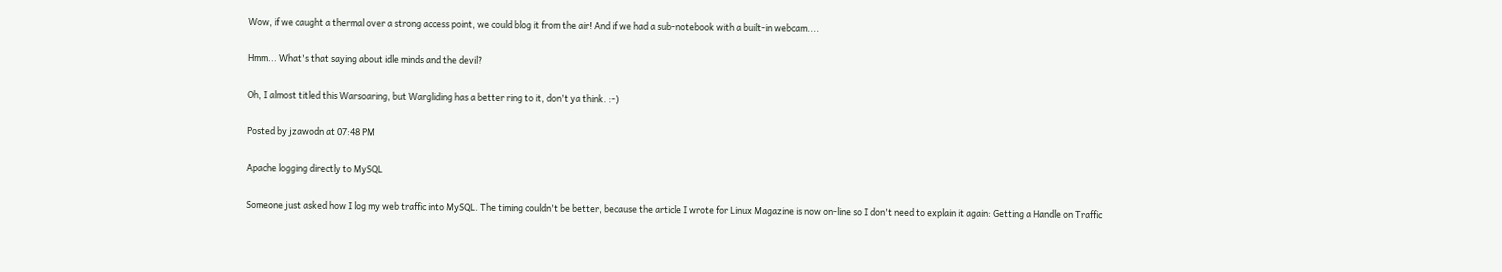Wow, if we caught a thermal over a strong access point, we could blog it from the air! And if we had a sub-notebook with a built-in webcam....

Hmm... What's that saying about idle minds and the devil?

Oh, I almost titled this Warsoaring, but Wargliding has a better ring to it, don't ya think. :-)

Posted by jzawodn at 07:48 PM

Apache logging directly to MySQL

Someone just asked how I log my web traffic into MySQL. The timing couldn't be better, because the article I wrote for Linux Magazine is now on-line so I don't need to explain it again: Getting a Handle on Traffic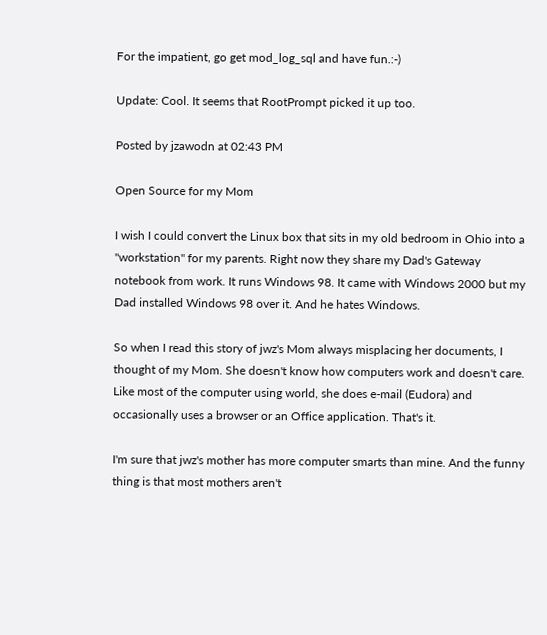For the impatient, go get mod_log_sql and have fun.:-)

Update: Cool. It seems that RootPrompt picked it up too.

Posted by jzawodn at 02:43 PM

Open Source for my Mom

I wish I could convert the Linux box that sits in my old bedroom in Ohio into a "workstation" for my parents. Right now they share my Dad's Gateway notebook from work. It runs Windows 98. It came with Windows 2000 but my Dad installed Windows 98 over it. And he hates Windows.

So when I read this story of jwz's Mom always misplacing her documents, I thought of my Mom. She doesn't know how computers work and doesn't care. Like most of the computer using world, she does e-mail (Eudora) and occasionally uses a browser or an Office application. That's it.

I'm sure that jwz's mother has more computer smarts than mine. And the funny thing is that most mothers aren't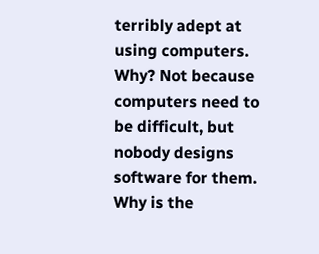terribly adept at using computers. Why? Not because computers need to be difficult, but nobody designs software for them. Why is the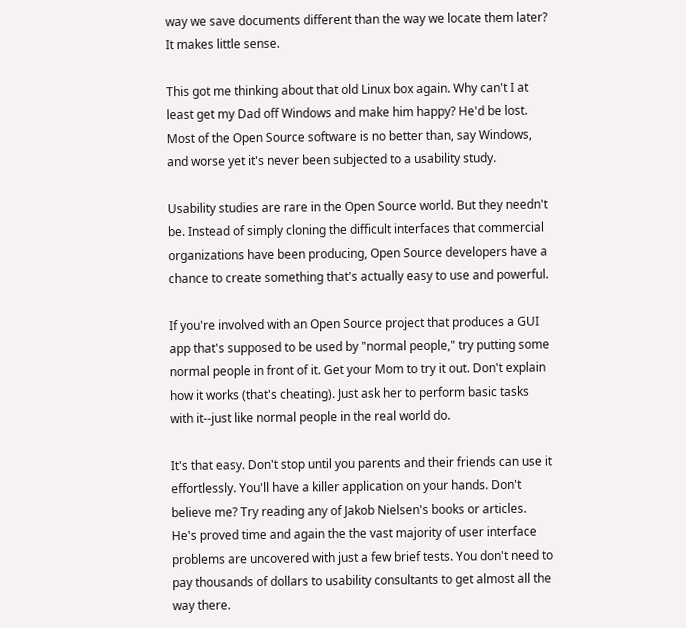way we save documents different than the way we locate them later? It makes little sense.

This got me thinking about that old Linux box again. Why can't I at least get my Dad off Windows and make him happy? He'd be lost. Most of the Open Source software is no better than, say Windows, and worse yet it's never been subjected to a usability study.

Usability studies are rare in the Open Source world. But they needn't be. Instead of simply cloning the difficult interfaces that commercial organizations have been producing, Open Source developers have a chance to create something that's actually easy to use and powerful.

If you're involved with an Open Source project that produces a GUI app that's supposed to be used by "normal people," try putting some normal people in front of it. Get your Mom to try it out. Don't explain how it works (that's cheating). Just ask her to perform basic tasks with it--just like normal people in the real world do.

It's that easy. Don't stop until you parents and their friends can use it effortlessly. You'll have a killer application on your hands. Don't believe me? Try reading any of Jakob Nielsen's books or articles. He's proved time and again the the vast majority of user interface problems are uncovered with just a few brief tests. You don't need to pay thousands of dollars to usability consultants to get almost all the way there.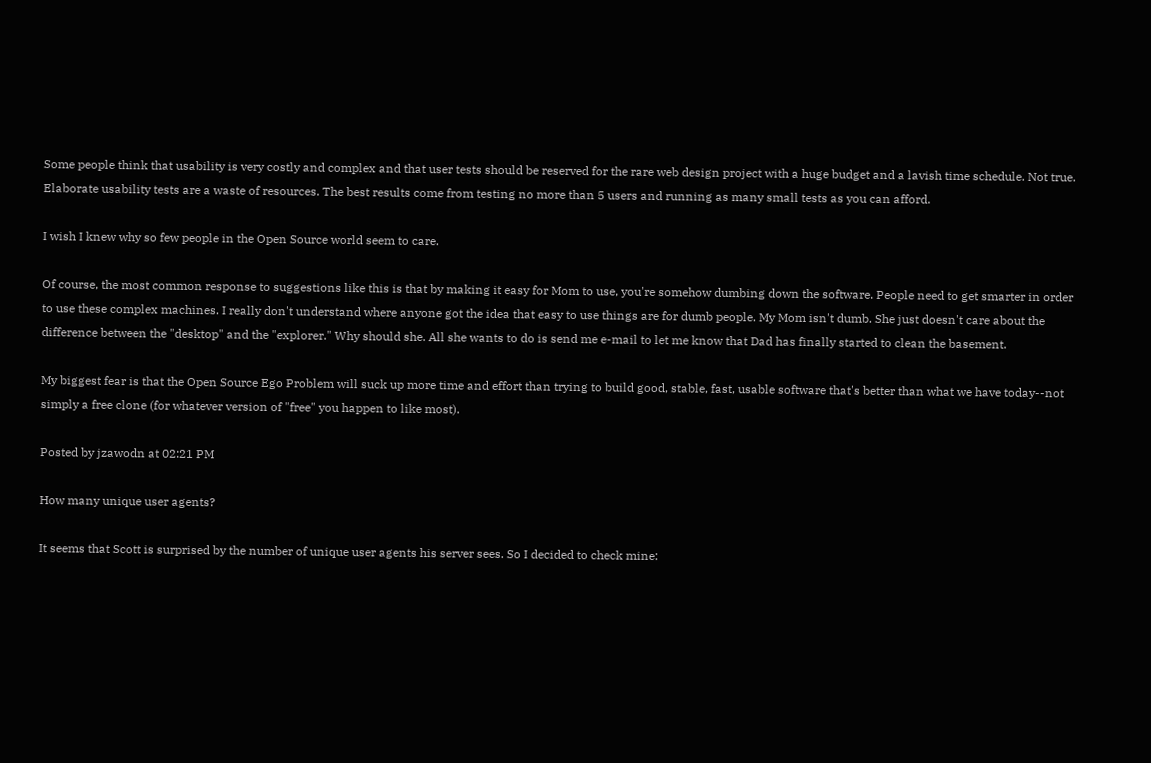Some people think that usability is very costly and complex and that user tests should be reserved for the rare web design project with a huge budget and a lavish time schedule. Not true. Elaborate usability tests are a waste of resources. The best results come from testing no more than 5 users and running as many small tests as you can afford.

I wish I knew why so few people in the Open Source world seem to care.

Of course, the most common response to suggestions like this is that by making it easy for Mom to use, you're somehow dumbing down the software. People need to get smarter in order to use these complex machines. I really don't understand where anyone got the idea that easy to use things are for dumb people. My Mom isn't dumb. She just doesn't care about the difference between the "desktop" and the "explorer." Why should she. All she wants to do is send me e-mail to let me know that Dad has finally started to clean the basement.

My biggest fear is that the Open Source Ego Problem will suck up more time and effort than trying to build good, stable, fast, usable software that's better than what we have today--not simply a free clone (for whatever version of "free" you happen to like most).

Posted by jzawodn at 02:21 PM

How many unique user agents?

It seems that Scott is surprised by the number of unique user agents his server sees. So I decided to check mine: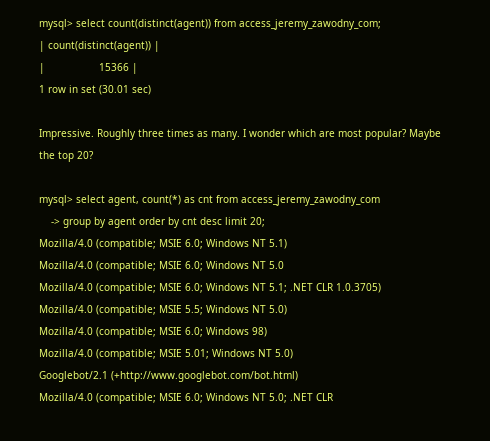mysql> select count(distinct(agent)) from access_jeremy_zawodny_com;
| count(distinct(agent)) |
|                  15366 |
1 row in set (30.01 sec)

Impressive. Roughly three times as many. I wonder which are most popular? Maybe the top 20?

mysql> select agent, count(*) as cnt from access_jeremy_zawodny_com
    -> group by agent order by cnt desc limit 20;
Mozilla/4.0 (compatible; MSIE 6.0; Windows NT 5.1)
Mozilla/4.0 (compatible; MSIE 6.0; Windows NT 5.0
Mozilla/4.0 (compatible; MSIE 6.0; Windows NT 5.1; .NET CLR 1.0.3705)
Mozilla/4.0 (compatible; MSIE 5.5; Windows NT 5.0)
Mozilla/4.0 (compatible; MSIE 6.0; Windows 98)
Mozilla/4.0 (compatible; MSIE 5.01; Windows NT 5.0)
Googlebot/2.1 (+http://www.googlebot.com/bot.html)
Mozilla/4.0 (compatible; MSIE 6.0; Windows NT 5.0; .NET CLR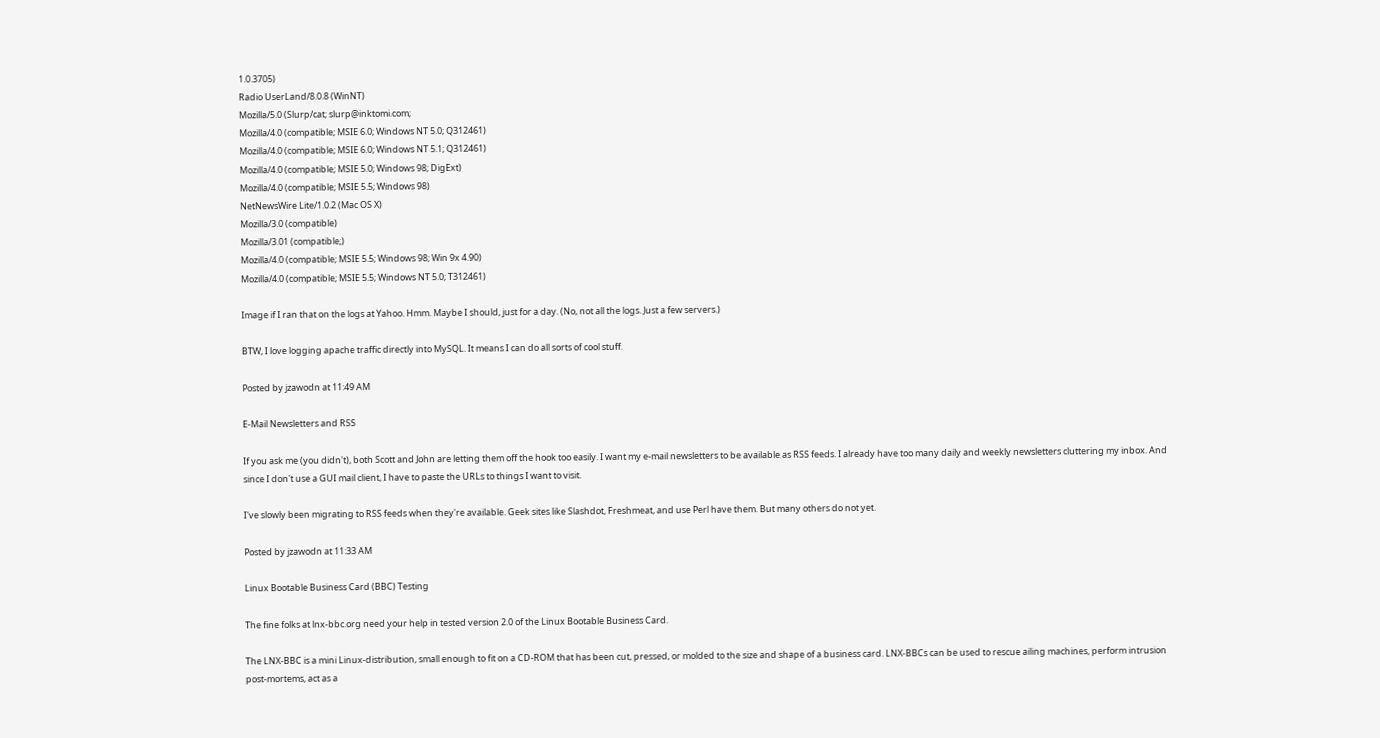1.0.3705)
Radio UserLand/8.0.8 (WinNT)
Mozilla/5.0 (Slurp/cat; slurp@inktomi.com;
Mozilla/4.0 (compatible; MSIE 6.0; Windows NT 5.0; Q312461)
Mozilla/4.0 (compatible; MSIE 6.0; Windows NT 5.1; Q312461)
Mozilla/4.0 (compatible; MSIE 5.0; Windows 98; DigExt)
Mozilla/4.0 (compatible; MSIE 5.5; Windows 98)
NetNewsWire Lite/1.0.2 (Mac OS X)
Mozilla/3.0 (compatible)
Mozilla/3.01 (compatible;)
Mozilla/4.0 (compatible; MSIE 5.5; Windows 98; Win 9x 4.90)
Mozilla/4.0 (compatible; MSIE 5.5; Windows NT 5.0; T312461)

Image if I ran that on the logs at Yahoo. Hmm. Maybe I should, just for a day. (No, not all the logs. Just a few servers.)

BTW, I love logging apache traffic directly into MySQL. It means I can do all sorts of cool stuff.

Posted by jzawodn at 11:49 AM

E-Mail Newsletters and RSS

If you ask me (you didn't), both Scott and John are letting them off the hook too easily. I want my e-mail newsletters to be available as RSS feeds. I already have too many daily and weekly newsletters cluttering my inbox. And since I don't use a GUI mail client, I have to paste the URLs to things I want to visit.

I've slowly been migrating to RSS feeds when they're available. Geek sites like Slashdot, Freshmeat, and use Perl have them. But many others do not yet.

Posted by jzawodn at 11:33 AM

Linux Bootable Business Card (BBC) Testing

The fine folks at lnx-bbc.org need your help in tested version 2.0 of the Linux Bootable Business Card.

The LNX-BBC is a mini Linux-distribution, small enough to fit on a CD-ROM that has been cut, pressed, or molded to the size and shape of a business card. LNX-BBCs can be used to rescue ailing machines, perform intrusion post-mortems, act as a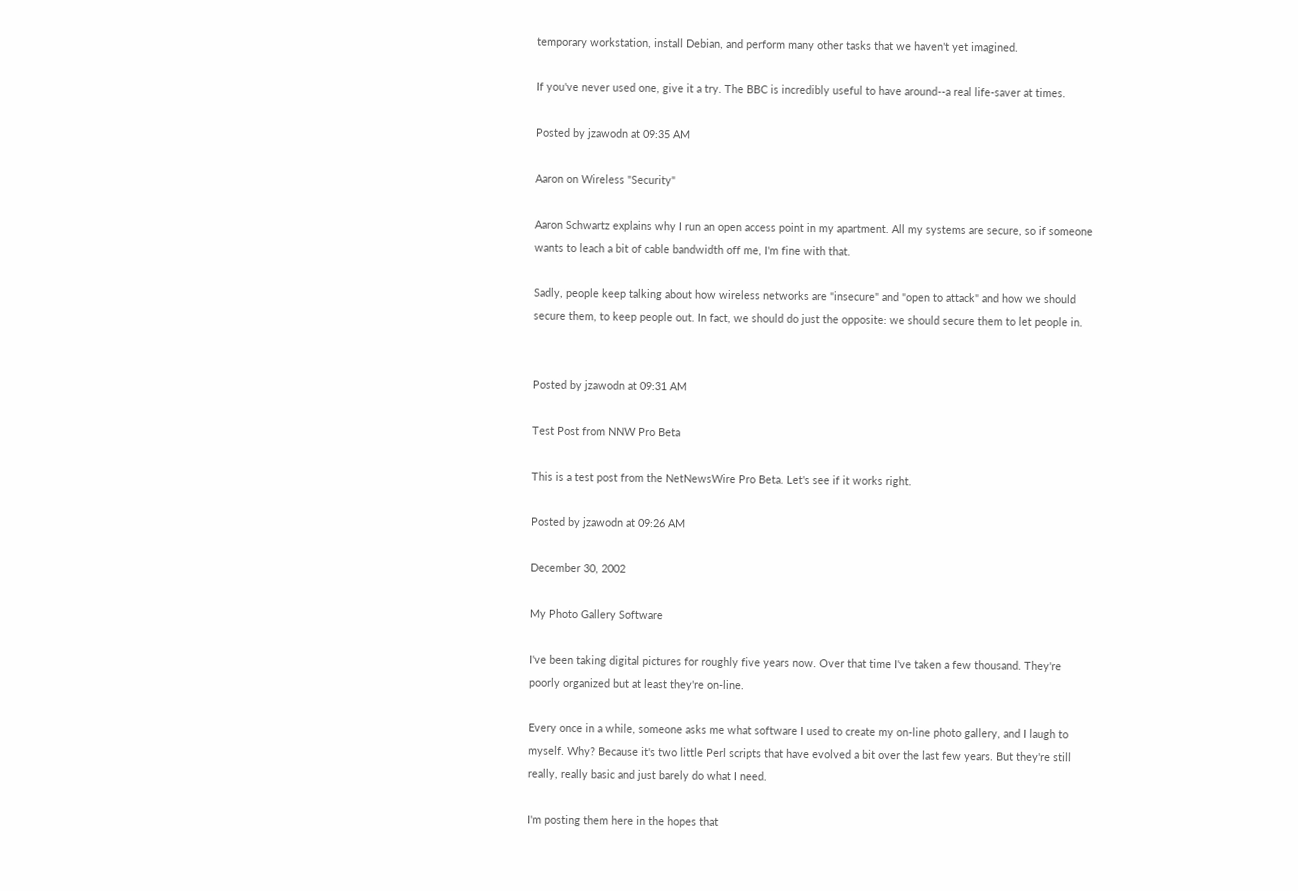temporary workstation, install Debian, and perform many other tasks that we haven't yet imagined.

If you've never used one, give it a try. The BBC is incredibly useful to have around--a real life-saver at times.

Posted by jzawodn at 09:35 AM

Aaron on Wireless "Security"

Aaron Schwartz explains why I run an open access point in my apartment. All my systems are secure, so if someone wants to leach a bit of cable bandwidth off me, I'm fine with that.

Sadly, people keep talking about how wireless networks are "insecure" and "open to attack" and how we should secure them, to keep people out. In fact, we should do just the opposite: we should secure them to let people in.


Posted by jzawodn at 09:31 AM

Test Post from NNW Pro Beta

This is a test post from the NetNewsWire Pro Beta. Let's see if it works right.

Posted by jzawodn at 09:26 AM

December 30, 2002

My Photo Gallery Software

I've been taking digital pictures for roughly five years now. Over that time I've taken a few thousand. They're poorly organized but at least they're on-line.

Every once in a while, someone asks me what software I used to create my on-line photo gallery, and I laugh to myself. Why? Because it's two little Perl scripts that have evolved a bit over the last few years. But they're still really, really basic and just barely do what I need.

I'm posting them here in the hopes that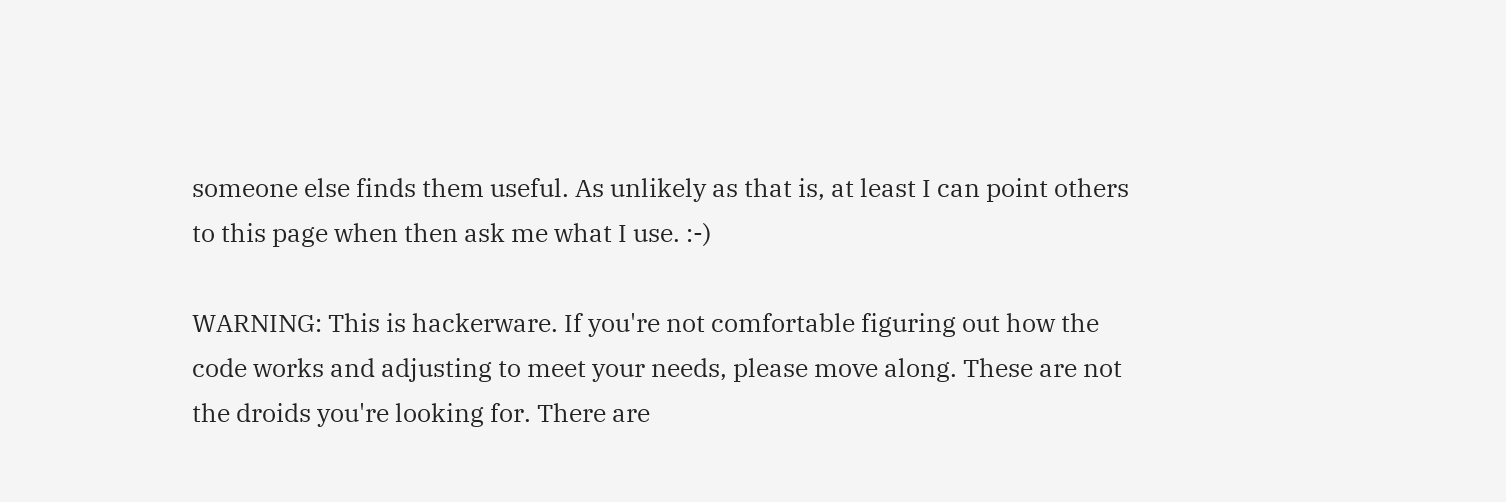someone else finds them useful. As unlikely as that is, at least I can point others to this page when then ask me what I use. :-)

WARNING: This is hackerware. If you're not comfortable figuring out how the code works and adjusting to meet your needs, please move along. These are not the droids you're looking for. There are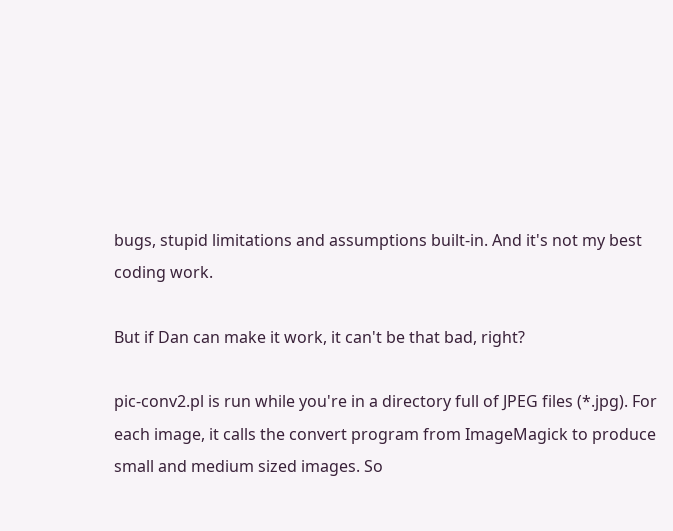bugs, stupid limitations and assumptions built-in. And it's not my best coding work.

But if Dan can make it work, it can't be that bad, right?

pic-conv2.pl is run while you're in a directory full of JPEG files (*.jpg). For each image, it calls the convert program from ImageMagick to produce small and medium sized images. So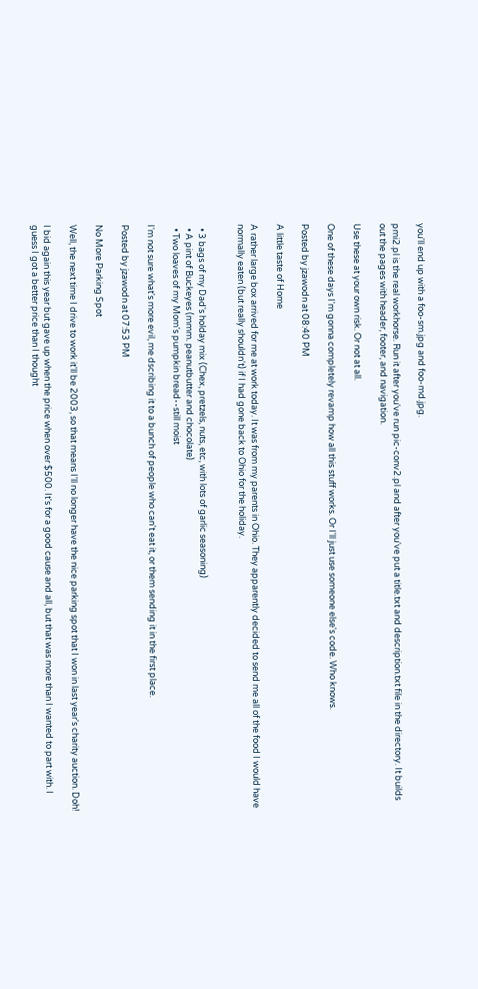you'll end up with a foo-sm.jpg and foo-md.jpg.

pmi2.pl is the real workhorse. Run it after you've run pic-conv2.pl and after you've put a title.txt and description.txt file in the directory. It builds out the pages with header, footer, and navigation.

Use these at your own risk. Or not at all.

One of these days I'm gonna completely revamp how all this stuff works. Or I'll just use someone else's code. Who knows.

Posted by jzawodn at 08:40 PM

A little taste of Home

A rather large box arrived for me at work today. It was from my parents in Ohio. They apparently decided to send me all of the food I would have normally eaten (but really shouldn't) if I had gone back to Ohio for the holiday.


  • 3 bags of my Dad's holday mix (Chex, pretzels, nuts, etc, with lots of garlic seasoning)
  • A pint of Buckeyes (mmm. peanutbutter and chocolate)
  • Two loaves of my Mom's pumpkin bread--still moist

I'm not sure what's more evil, me dscribing it to a bunch of people who can't eat it, or them sending it in the first place.

Posted by jzawodn at 07:53 PM

No More Parking Spot

Well, the next time I drive to work it'll be 2003, so that means I'll no longer have the nice parking spot that I won in last year's charity auction. Doh!

I bid again this year but gave up when the price when over $500. It's for a good cause and all, but that was more than I wanted to part with. I guess I got a better price than I thought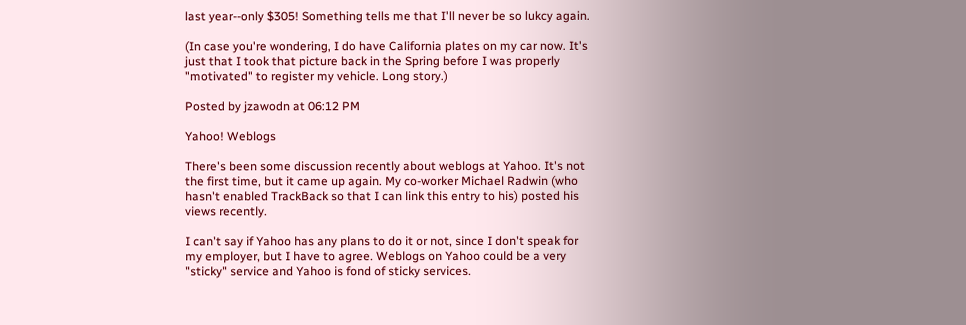last year--only $305! Something tells me that I'll never be so lukcy again.

(In case you're wondering, I do have California plates on my car now. It's just that I took that picture back in the Spring before I was properly "motivated" to register my vehicle. Long story.)

Posted by jzawodn at 06:12 PM

Yahoo! Weblogs

There's been some discussion recently about weblogs at Yahoo. It's not the first time, but it came up again. My co-worker Michael Radwin (who hasn't enabled TrackBack so that I can link this entry to his) posted his views recently.

I can't say if Yahoo has any plans to do it or not, since I don't speak for my employer, but I have to agree. Weblogs on Yahoo could be a very "sticky" service and Yahoo is fond of sticky services.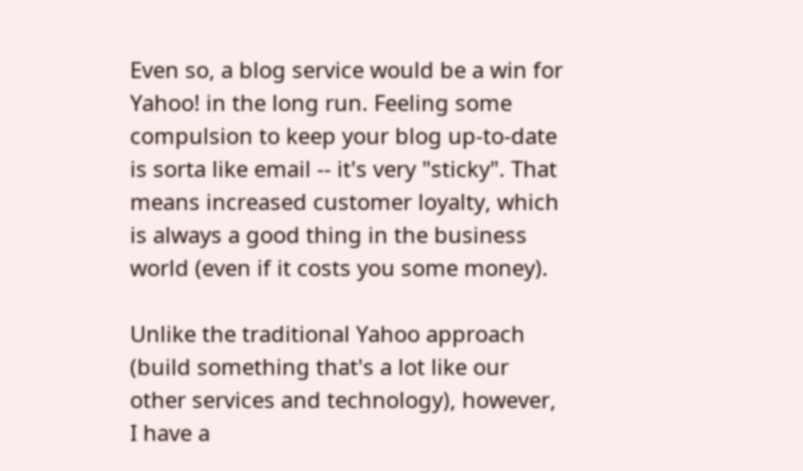Even so, a blog service would be a win for Yahoo! in the long run. Feeling some compulsion to keep your blog up-to-date is sorta like email -- it's very "sticky". That means increased customer loyalty, which is always a good thing in the business world (even if it costs you some money).

Unlike the traditional Yahoo approach (build something that's a lot like our other services and technology), however, I have a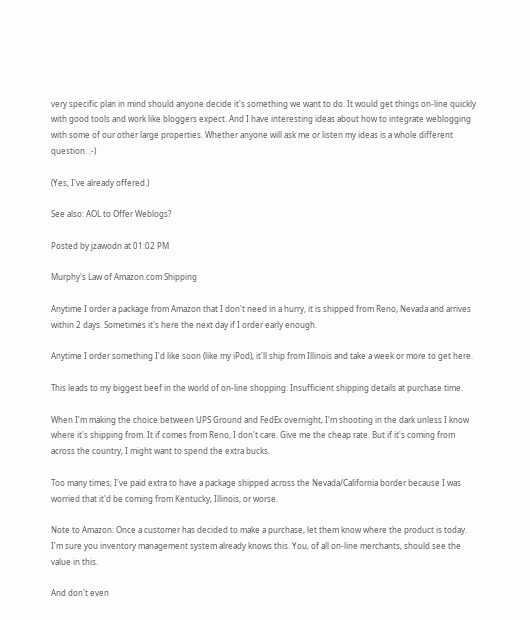very specific plan in mind should anyone decide it's something we want to do. It would get things on-line quickly with good tools and work like bloggers expect. And I have interesting ideas about how to integrate weblogging with some of our other large properties. Whether anyone will ask me or listen my ideas is a whole different question. :-)

(Yes, I've already offered.)

See also: AOL to Offer Weblogs?

Posted by jzawodn at 01:02 PM

Murphy's Law of Amazon.com Shipping

Anytime I order a package from Amazon that I don't need in a hurry, it is shipped from Reno, Nevada and arrives within 2 days. Sometimes it's here the next day if I order early enough.

Anytime I order something I'd like soon (like my iPod), it'll ship from Illinois and take a week or more to get here.

This leads to my biggest beef in the world of on-line shopping: Insufficient shipping details at purchase time.

When I'm making the choice between UPS Ground and FedEx overnight, I'm shooting in the dark unless I know where it's shipping from. It if comes from Reno, I don't care. Give me the cheap rate. But if it's coming from across the country, I might want to spend the extra bucks.

Too many times, I've paid extra to have a package shipped across the Nevada/California border because I was worried that it'd be coming from Kentucky, Illinois, or worse.

Note to Amazon: Once a customer has decided to make a purchase, let them know where the product is today. I'm sure you inventory management system already knows this. You, of all on-line merchants, should see the value in this.

And don't even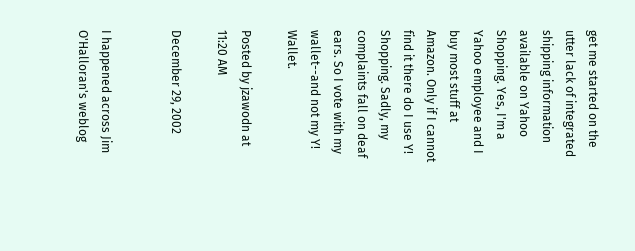get me started on the utter lack of integrated shipping information available on Yahoo Shopping. Yes, I'm a Yahoo employee and I buy most stuff at Amazon. Only if I cannot find it there do I use Y! Shopping. Sadly, my complaints fall on deaf ears. So I vote with my wallet--and not my Y! Wallet.

Posted by jzawodn at 11:20 AM

December 29, 2002


I happened across Jim O'Halloran's weblog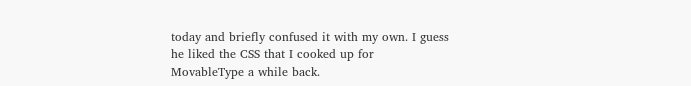today and briefly confused it with my own. I guess he liked the CSS that I cooked up for MovableType a while back.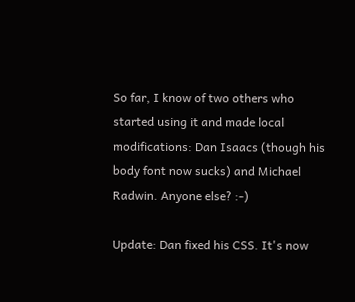So far, I know of two others who started using it and made local modifications: Dan Isaacs (though his body font now sucks) and Michael Radwin. Anyone else? :-)

Update: Dan fixed his CSS. It's now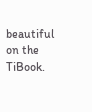beautiful on the TiBook.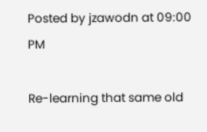Posted by jzawodn at 09:00 PM

Re-learning that same old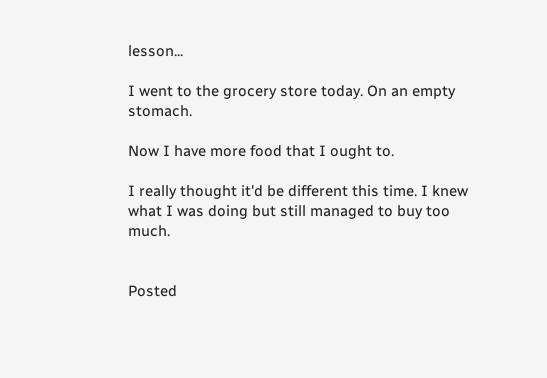lesson...

I went to the grocery store today. On an empty stomach.

Now I have more food that I ought to.

I really thought it'd be different this time. I knew what I was doing but still managed to buy too much.


Posted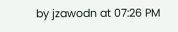by jzawodn at 07:26 PM